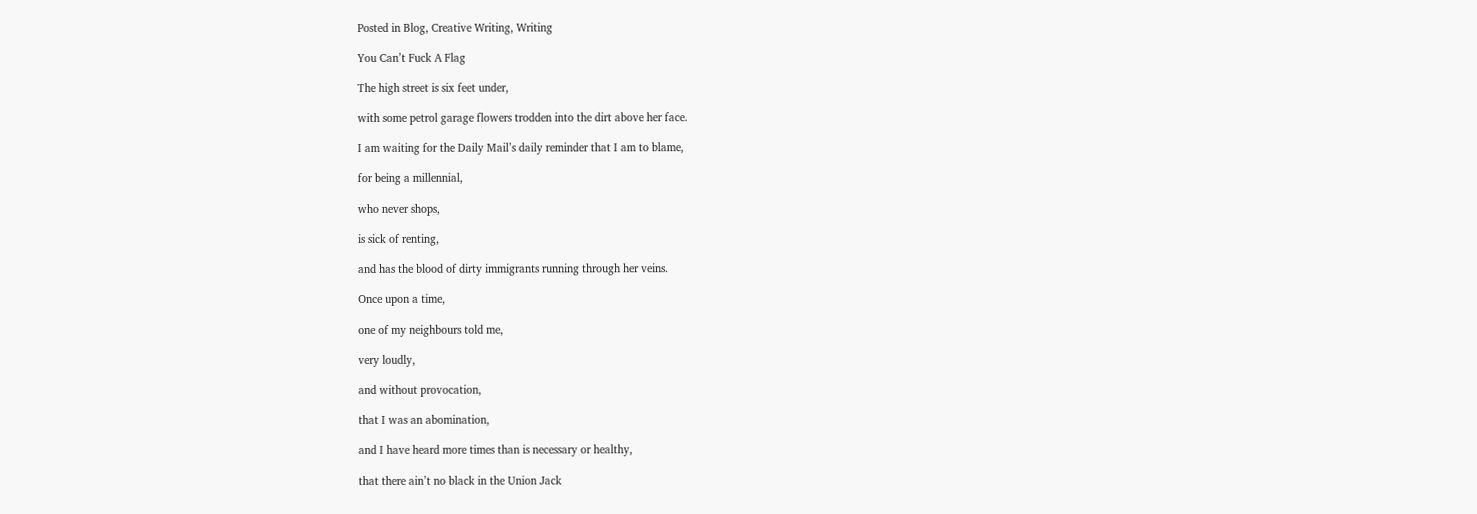Posted in Blog, Creative Writing, Writing

You Can’t Fuck A Flag

The high street is six feet under,

with some petrol garage flowers trodden into the dirt above her face.

I am waiting for the Daily Mail’s daily reminder that I am to blame,

for being a millennial,

who never shops,

is sick of renting,

and has the blood of dirty immigrants running through her veins.

Once upon a time,

one of my neighbours told me,

very loudly,

and without provocation,

that I was an abomination,

and I have heard more times than is necessary or healthy,

that there ain’t no black in the Union Jack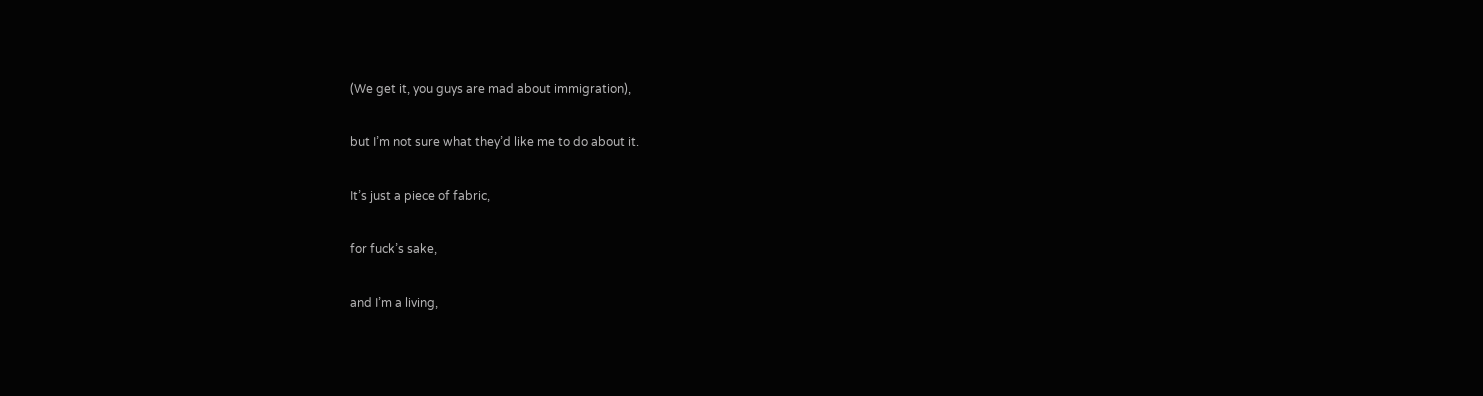(We get it, you guys are mad about immigration),

but I’m not sure what they’d like me to do about it.

It’s just a piece of fabric,

for fuck’s sake,

and I’m a living,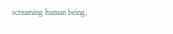screaming human being,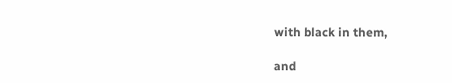with black in them,

and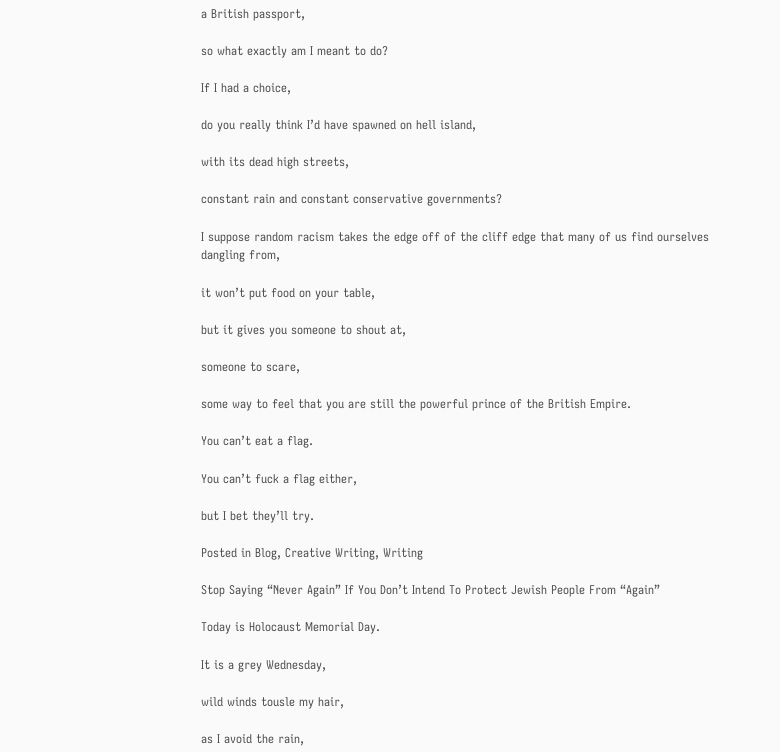a British passport,

so what exactly am I meant to do?

If I had a choice,

do you really think I’d have spawned on hell island,

with its dead high streets,

constant rain and constant conservative governments?

I suppose random racism takes the edge off of the cliff edge that many of us find ourselves dangling from,

it won’t put food on your table,

but it gives you someone to shout at,

someone to scare,

some way to feel that you are still the powerful prince of the British Empire.

You can’t eat a flag.

You can’t fuck a flag either,

but I bet they’ll try.

Posted in Blog, Creative Writing, Writing

Stop Saying “Never Again” If You Don’t Intend To Protect Jewish People From “Again”

Today is Holocaust Memorial Day.

It is a grey Wednesday,

wild winds tousle my hair,

as I avoid the rain,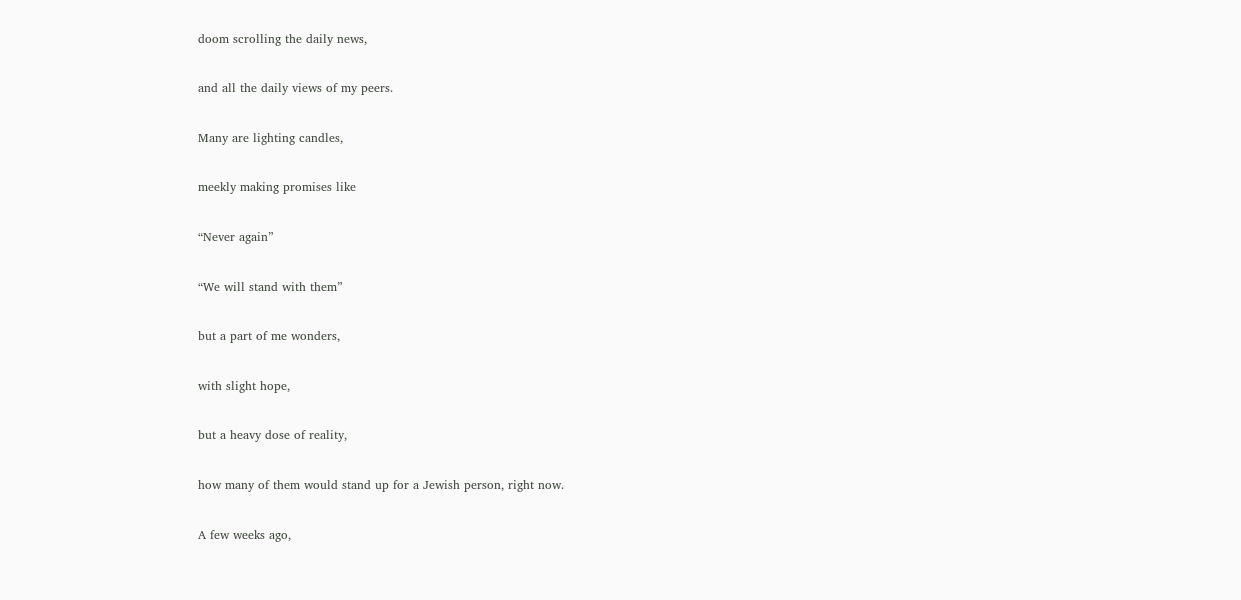doom scrolling the daily news,

and all the daily views of my peers.

Many are lighting candles,

meekly making promises like

“Never again”

“We will stand with them”

but a part of me wonders,

with slight hope,

but a heavy dose of reality,

how many of them would stand up for a Jewish person, right now.

A few weeks ago,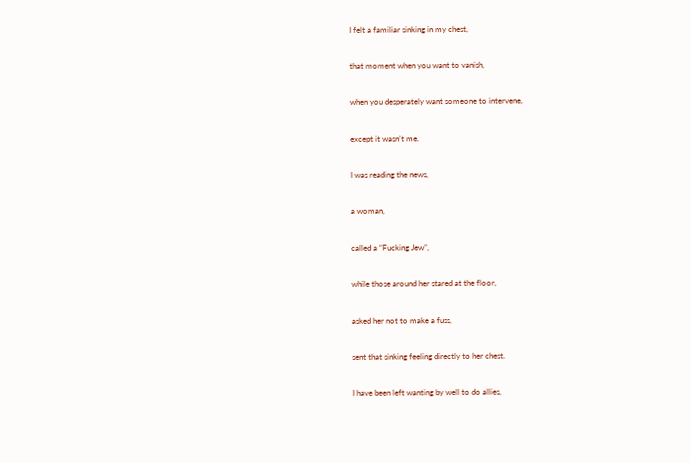I felt a familiar sinking in my chest,

that moment when you want to vanish,

when you desperately want someone to intervene,

except it wasn’t me.

I was reading the news,

a woman,

called a “Fucking Jew”,

while those around her stared at the floor,

asked her not to make a fuss,

sent that sinking feeling directly to her chest.

I have been left wanting by well to do allies,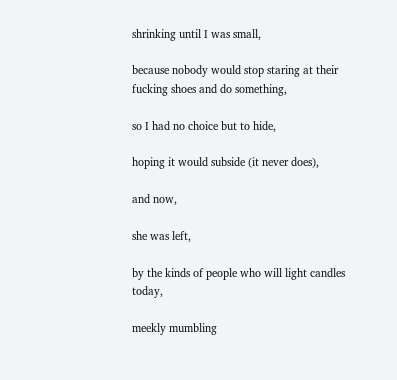shrinking until I was small,

because nobody would stop staring at their fucking shoes and do something,

so I had no choice but to hide,

hoping it would subside (it never does),

and now,

she was left,

by the kinds of people who will light candles today,

meekly mumbling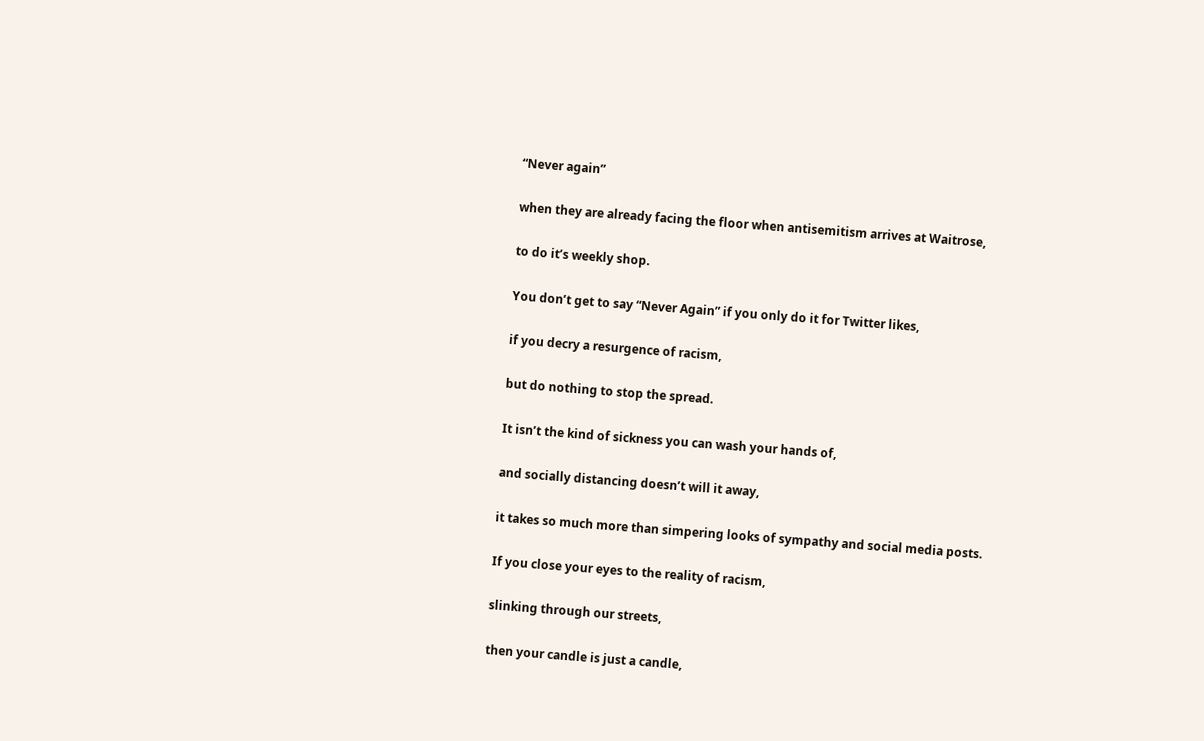“Never again”

when they are already facing the floor when antisemitism arrives at Waitrose,

to do it’s weekly shop.

You don’t get to say “Never Again” if you only do it for Twitter likes,

if you decry a resurgence of racism,

but do nothing to stop the spread.

It isn’t the kind of sickness you can wash your hands of,

and socially distancing doesn’t will it away,

it takes so much more than simpering looks of sympathy and social media posts.

If you close your eyes to the reality of racism,

slinking through our streets,

then your candle is just a candle,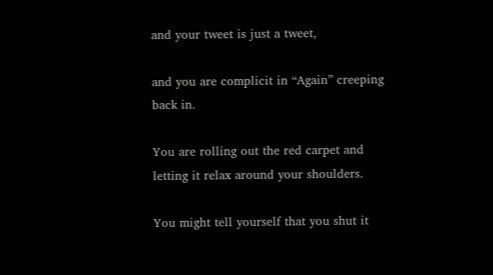and your tweet is just a tweet,

and you are complicit in “Again” creeping back in.

You are rolling out the red carpet and letting it relax around your shoulders.

You might tell yourself that you shut it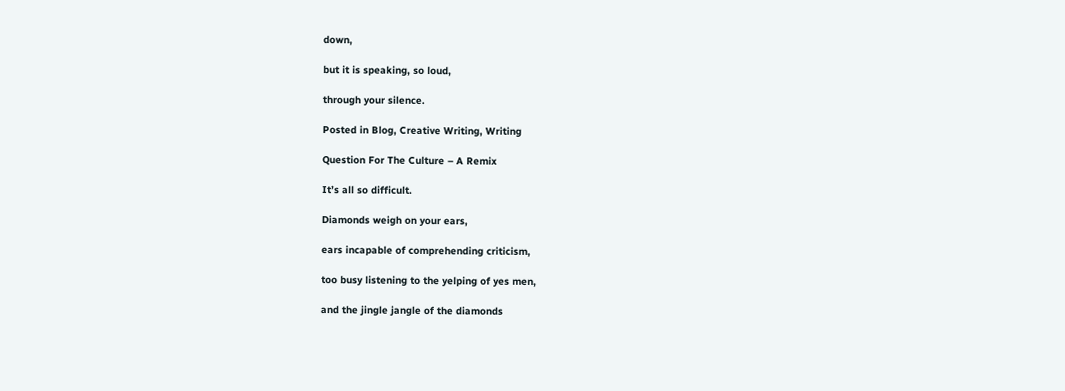down,

but it is speaking, so loud,

through your silence.

Posted in Blog, Creative Writing, Writing

Question For The Culture – A Remix

It’s all so difficult.

Diamonds weigh on your ears,

ears incapable of comprehending criticism,

too busy listening to the yelping of yes men,

and the jingle jangle of the diamonds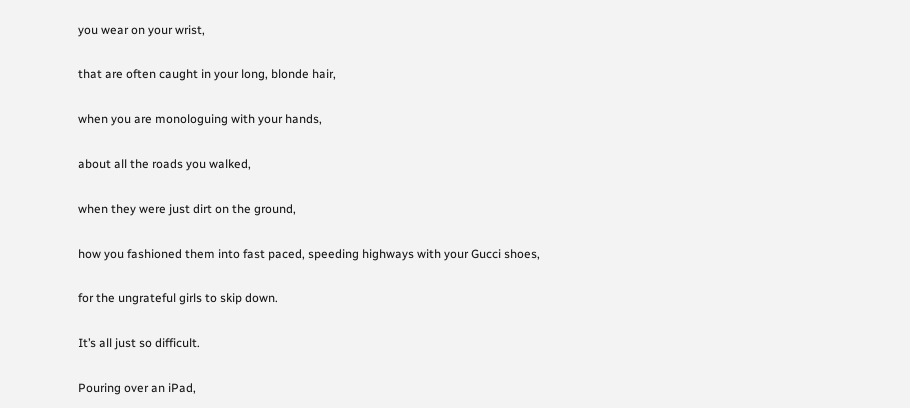you wear on your wrist,

that are often caught in your long, blonde hair,

when you are monologuing with your hands,

about all the roads you walked,

when they were just dirt on the ground,

how you fashioned them into fast paced, speeding highways with your Gucci shoes,

for the ungrateful girls to skip down.

It’s all just so difficult.

Pouring over an iPad,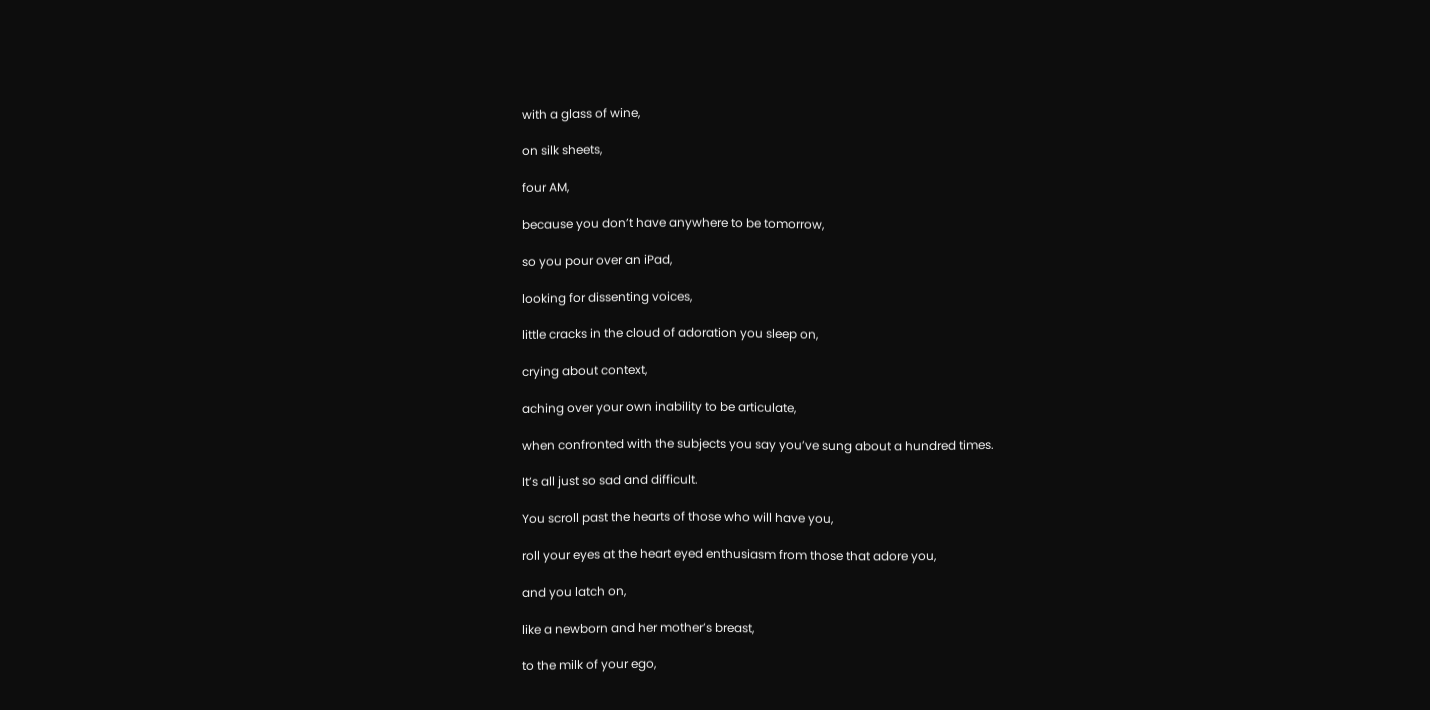with a glass of wine,

on silk sheets,

four AM,

because you don’t have anywhere to be tomorrow,

so you pour over an iPad,

looking for dissenting voices,

little cracks in the cloud of adoration you sleep on,

crying about context,

aching over your own inability to be articulate,

when confronted with the subjects you say you’ve sung about a hundred times.

It’s all just so sad and difficult.

You scroll past the hearts of those who will have you,

roll your eyes at the heart eyed enthusiasm from those that adore you,

and you latch on,

like a newborn and her mother’s breast,

to the milk of your ego,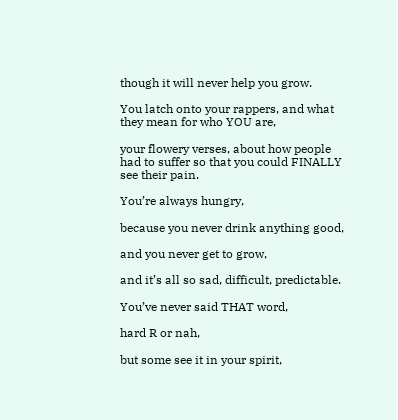though it will never help you grow.

You latch onto your rappers, and what they mean for who YOU are,

your flowery verses, about how people had to suffer so that you could FINALLY see their pain.

You’re always hungry,

because you never drink anything good,

and you never get to grow,

and it’s all so sad, difficult, predictable.

You’ve never said THAT word,

hard R or nah,

but some see it in your spirit,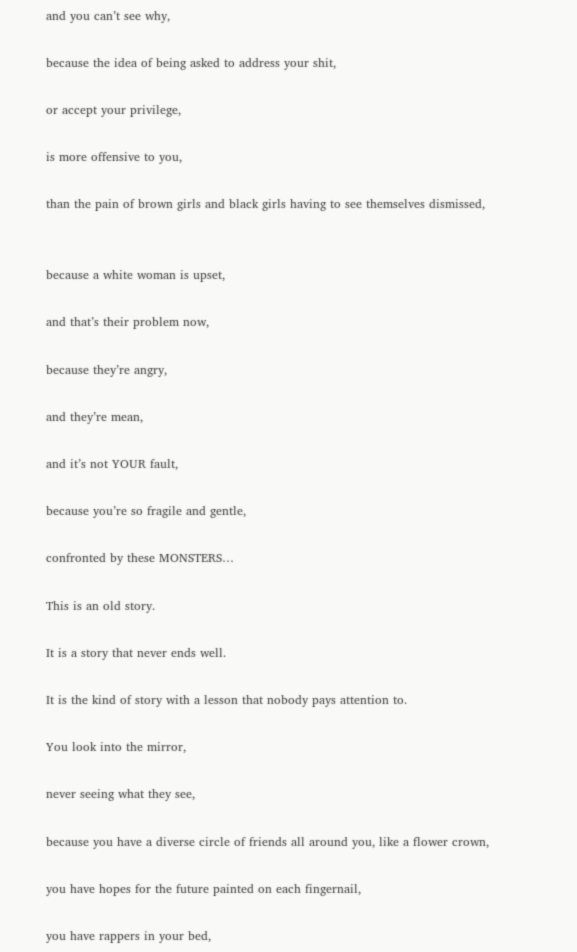and you can’t see why,

because the idea of being asked to address your shit,

or accept your privilege,

is more offensive to you,

than the pain of brown girls and black girls having to see themselves dismissed,


because a white woman is upset,

and that’s their problem now,

because they’re angry,

and they’re mean,

and it’s not YOUR fault,

because you’re so fragile and gentle,

confronted by these MONSTERS…

This is an old story.

It is a story that never ends well.

It is the kind of story with a lesson that nobody pays attention to.

You look into the mirror,

never seeing what they see,

because you have a diverse circle of friends all around you, like a flower crown,

you have hopes for the future painted on each fingernail,

you have rappers in your bed,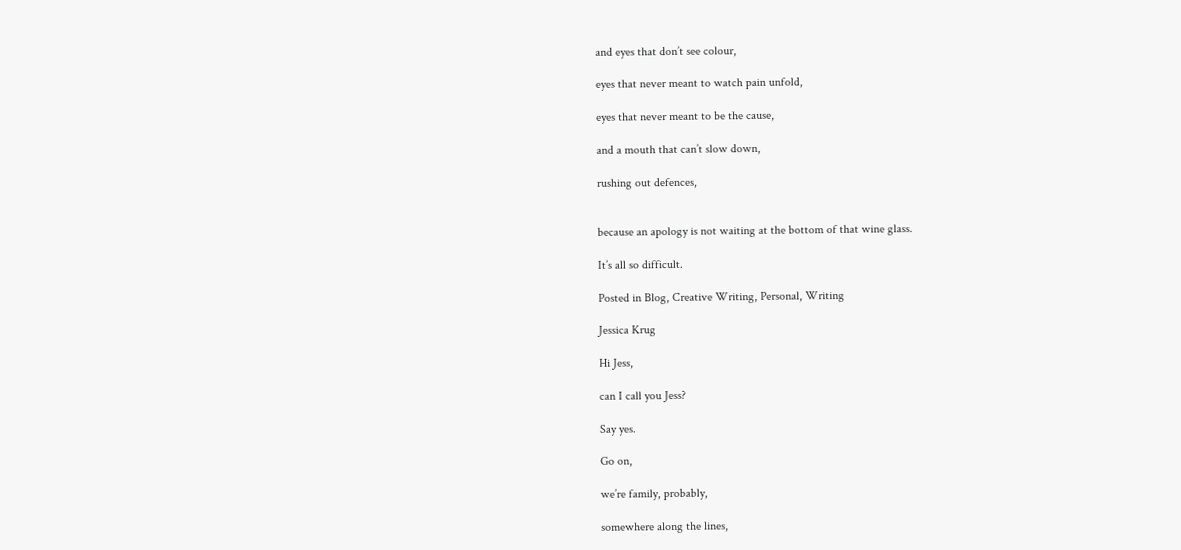and eyes that don’t see colour,

eyes that never meant to watch pain unfold,

eyes that never meant to be the cause,

and a mouth that can’t slow down,

rushing out defences,


because an apology is not waiting at the bottom of that wine glass.

It’s all so difficult.

Posted in Blog, Creative Writing, Personal, Writing

Jessica Krug

Hi Jess,

can I call you Jess?

Say yes.

Go on,

we’re family, probably,

somewhere along the lines,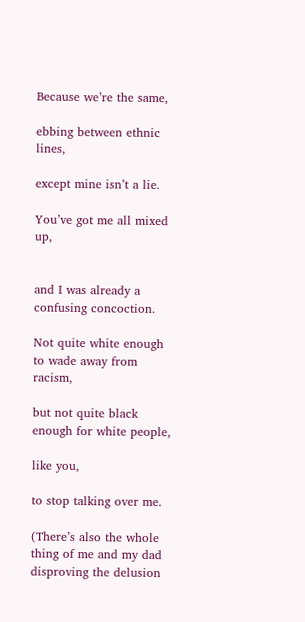Because we’re the same,

ebbing between ethnic lines,

except mine isn’t a lie.

You’ve got me all mixed up,


and I was already a confusing concoction.

Not quite white enough to wade away from racism,

but not quite black enough for white people,

like you,

to stop talking over me.

(There’s also the whole thing of me and my dad disproving the delusion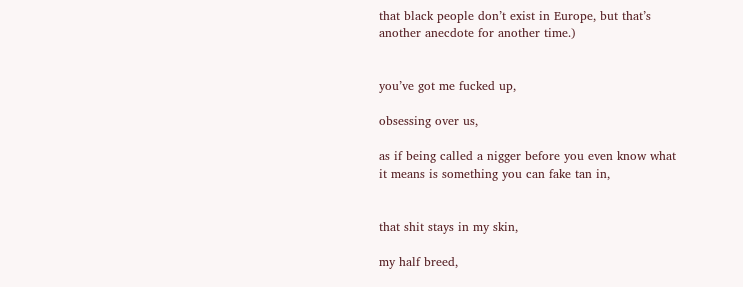that black people don’t exist in Europe, but that’s another anecdote for another time.)


you’ve got me fucked up,

obsessing over us,

as if being called a nigger before you even know what it means is something you can fake tan in,


that shit stays in my skin,

my half breed,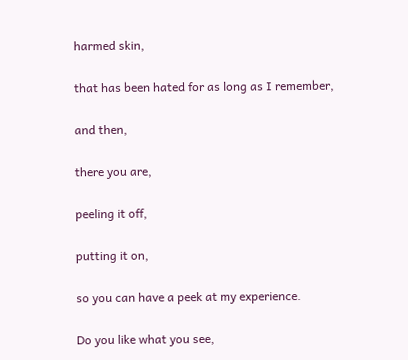harmed skin,

that has been hated for as long as I remember,

and then,

there you are,

peeling it off,

putting it on,

so you can have a peek at my experience.

Do you like what you see,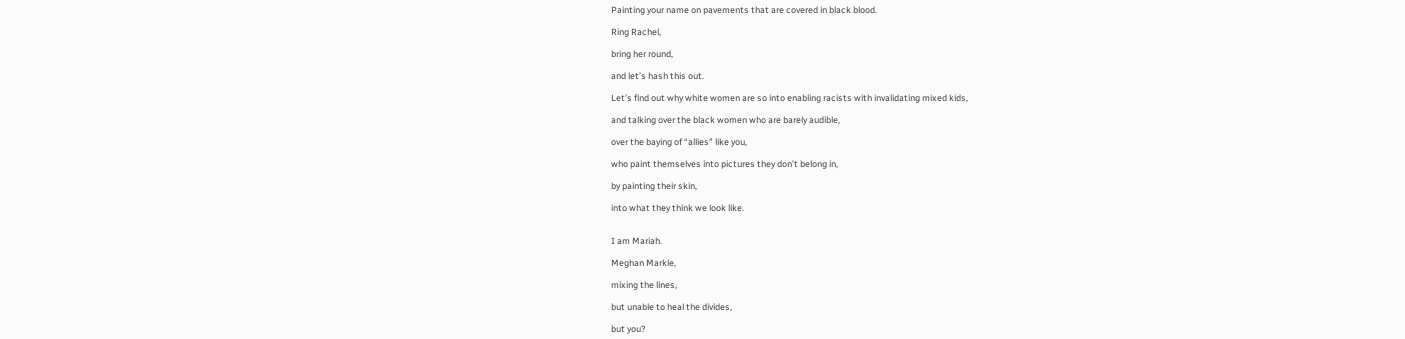Painting your name on pavements that are covered in black blood.

Ring Rachel,

bring her round,

and let’s hash this out.

Let’s find out why white women are so into enabling racists with invalidating mixed kids,

and talking over the black women who are barely audible,

over the baying of “allies” like you,

who paint themselves into pictures they don’t belong in,

by painting their skin,

into what they think we look like.


I am Mariah.

Meghan Markle,

mixing the lines,

but unable to heal the divides,

but you?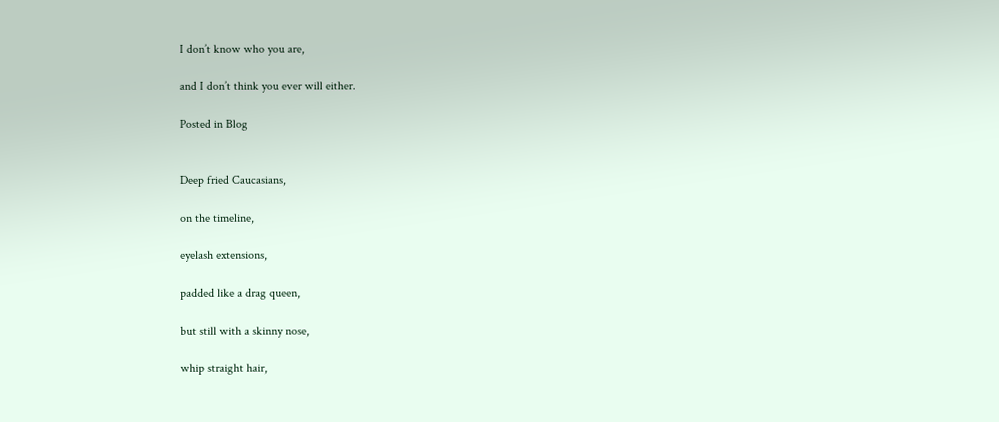I don’t know who you are,

and I don’t think you ever will either.

Posted in Blog


Deep fried Caucasians,

on the timeline,

eyelash extensions,

padded like a drag queen,

but still with a skinny nose,

whip straight hair,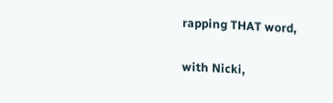rapping THAT word,

with Nicki,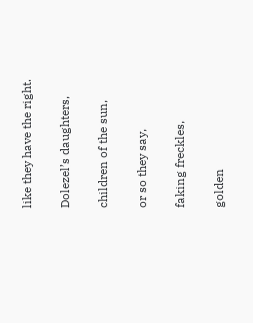like they have the right.

Dolezel’s daughters,

children of the sun,

or so they say,

faking freckles,

golden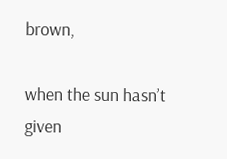brown,

when the sun hasn’t given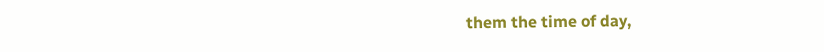them the time of day,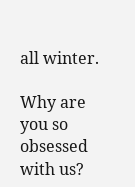all winter.

Why are you so obsessed with us?